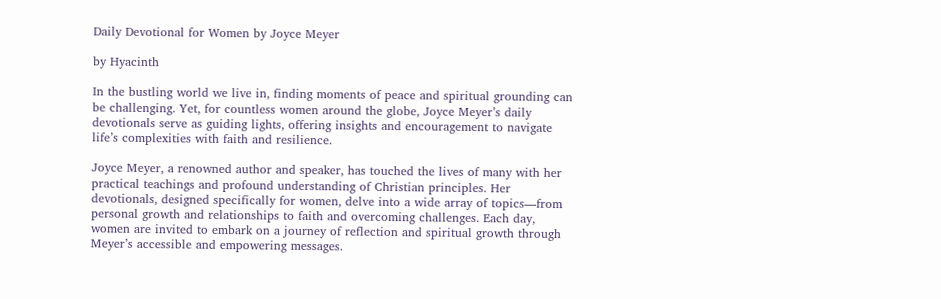Daily Devotional for Women by Joyce Meyer

by Hyacinth

In the bustling world we live in, finding moments of peace and spiritual grounding can be challenging. Yet, for countless women around the globe, Joyce Meyer’s daily devotionals serve as guiding lights, offering insights and encouragement to navigate life’s complexities with faith and resilience.

Joyce Meyer, a renowned author and speaker, has touched the lives of many with her practical teachings and profound understanding of Christian principles. Her devotionals, designed specifically for women, delve into a wide array of topics—from personal growth and relationships to faith and overcoming challenges. Each day, women are invited to embark on a journey of reflection and spiritual growth through Meyer’s accessible and empowering messages.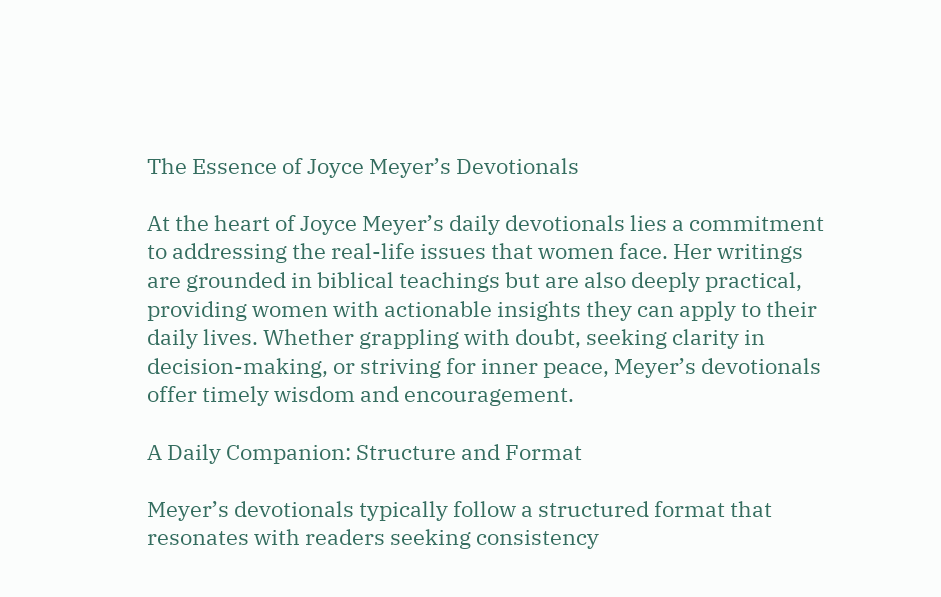The Essence of Joyce Meyer’s Devotionals

At the heart of Joyce Meyer’s daily devotionals lies a commitment to addressing the real-life issues that women face. Her writings are grounded in biblical teachings but are also deeply practical, providing women with actionable insights they can apply to their daily lives. Whether grappling with doubt, seeking clarity in decision-making, or striving for inner peace, Meyer’s devotionals offer timely wisdom and encouragement.

A Daily Companion: Structure and Format

Meyer’s devotionals typically follow a structured format that resonates with readers seeking consistency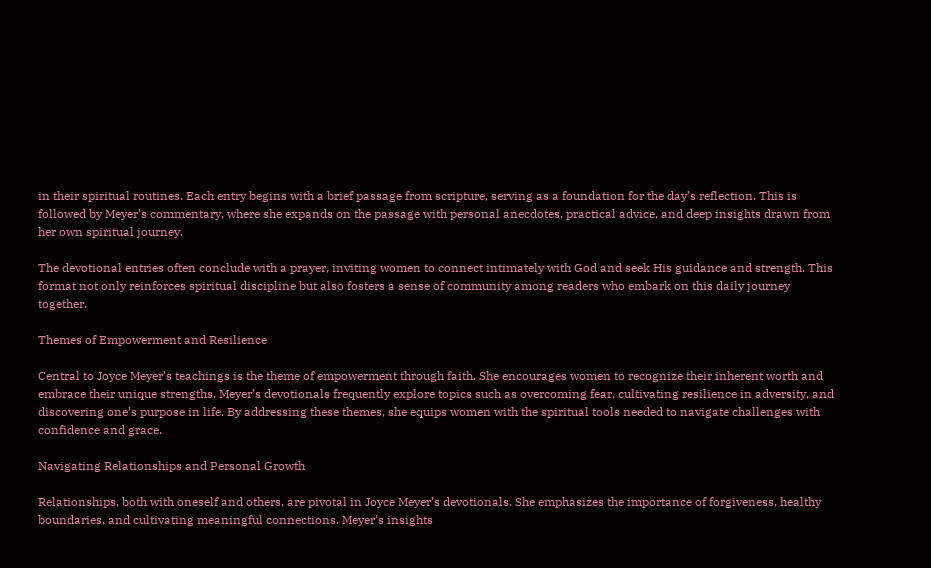in their spiritual routines. Each entry begins with a brief passage from scripture, serving as a foundation for the day’s reflection. This is followed by Meyer’s commentary, where she expands on the passage with personal anecdotes, practical advice, and deep insights drawn from her own spiritual journey.

The devotional entries often conclude with a prayer, inviting women to connect intimately with God and seek His guidance and strength. This format not only reinforces spiritual discipline but also fosters a sense of community among readers who embark on this daily journey together.

Themes of Empowerment and Resilience

Central to Joyce Meyer’s teachings is the theme of empowerment through faith. She encourages women to recognize their inherent worth and embrace their unique strengths. Meyer’s devotionals frequently explore topics such as overcoming fear, cultivating resilience in adversity, and discovering one’s purpose in life. By addressing these themes, she equips women with the spiritual tools needed to navigate challenges with confidence and grace.

Navigating Relationships and Personal Growth

Relationships, both with oneself and others, are pivotal in Joyce Meyer’s devotionals. She emphasizes the importance of forgiveness, healthy boundaries, and cultivating meaningful connections. Meyer’s insights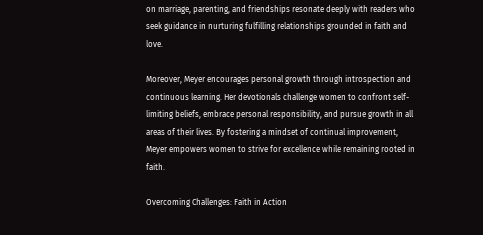on marriage, parenting, and friendships resonate deeply with readers who seek guidance in nurturing fulfilling relationships grounded in faith and love.

Moreover, Meyer encourages personal growth through introspection and continuous learning. Her devotionals challenge women to confront self-limiting beliefs, embrace personal responsibility, and pursue growth in all areas of their lives. By fostering a mindset of continual improvement, Meyer empowers women to strive for excellence while remaining rooted in faith.

Overcoming Challenges: Faith in Action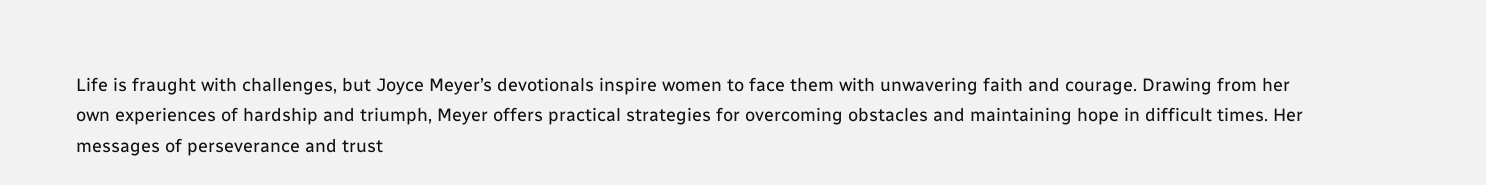Life is fraught with challenges, but Joyce Meyer’s devotionals inspire women to face them with unwavering faith and courage. Drawing from her own experiences of hardship and triumph, Meyer offers practical strategies for overcoming obstacles and maintaining hope in difficult times. Her messages of perseverance and trust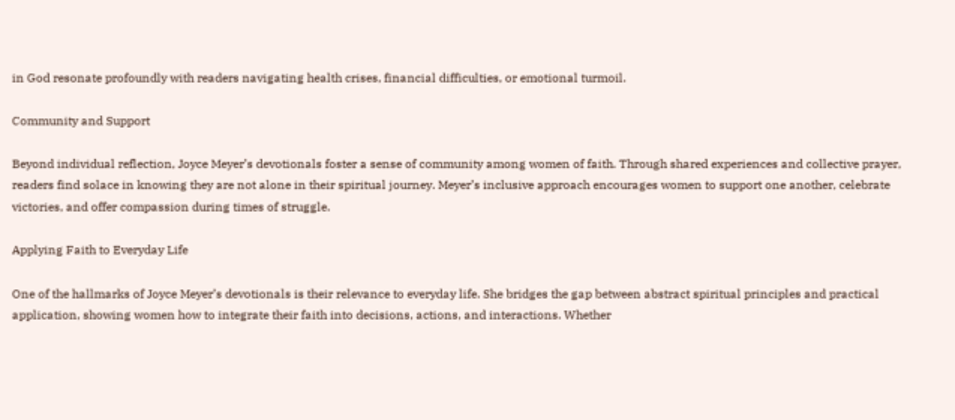in God resonate profoundly with readers navigating health crises, financial difficulties, or emotional turmoil.

Community and Support

Beyond individual reflection, Joyce Meyer’s devotionals foster a sense of community among women of faith. Through shared experiences and collective prayer, readers find solace in knowing they are not alone in their spiritual journey. Meyer’s inclusive approach encourages women to support one another, celebrate victories, and offer compassion during times of struggle.

Applying Faith to Everyday Life

One of the hallmarks of Joyce Meyer’s devotionals is their relevance to everyday life. She bridges the gap between abstract spiritual principles and practical application, showing women how to integrate their faith into decisions, actions, and interactions. Whether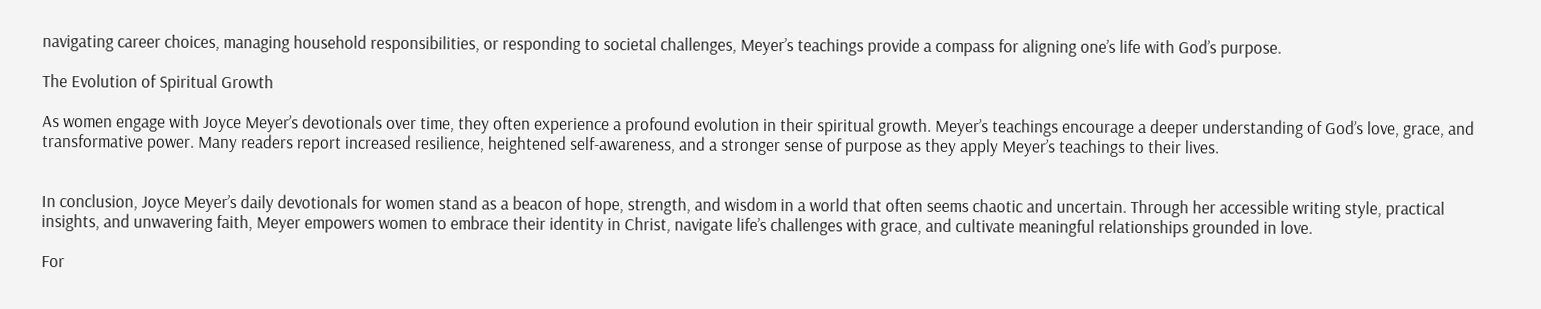navigating career choices, managing household responsibilities, or responding to societal challenges, Meyer’s teachings provide a compass for aligning one’s life with God’s purpose.

The Evolution of Spiritual Growth

As women engage with Joyce Meyer’s devotionals over time, they often experience a profound evolution in their spiritual growth. Meyer’s teachings encourage a deeper understanding of God’s love, grace, and transformative power. Many readers report increased resilience, heightened self-awareness, and a stronger sense of purpose as they apply Meyer’s teachings to their lives.


In conclusion, Joyce Meyer’s daily devotionals for women stand as a beacon of hope, strength, and wisdom in a world that often seems chaotic and uncertain. Through her accessible writing style, practical insights, and unwavering faith, Meyer empowers women to embrace their identity in Christ, navigate life’s challenges with grace, and cultivate meaningful relationships grounded in love.

For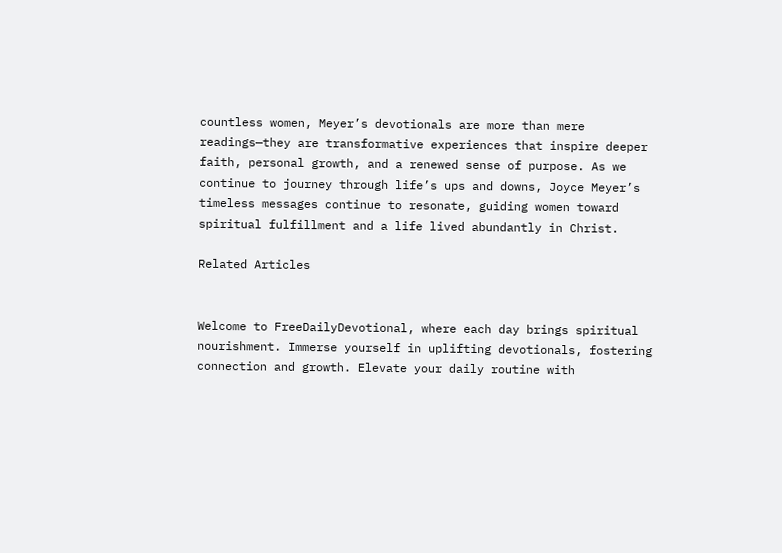countless women, Meyer’s devotionals are more than mere readings—they are transformative experiences that inspire deeper faith, personal growth, and a renewed sense of purpose. As we continue to journey through life’s ups and downs, Joyce Meyer’s timeless messages continue to resonate, guiding women toward spiritual fulfillment and a life lived abundantly in Christ.

Related Articles


Welcome to FreeDailyDevotional, where each day brings spiritual nourishment. Immerse yourself in uplifting devotionals, fostering connection and growth. Elevate your daily routine with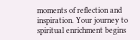moments of reflection and inspiration. Your journey to spiritual enrichment begins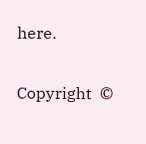here.

Copyright  ©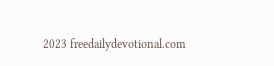2023 freedailydevotional.com